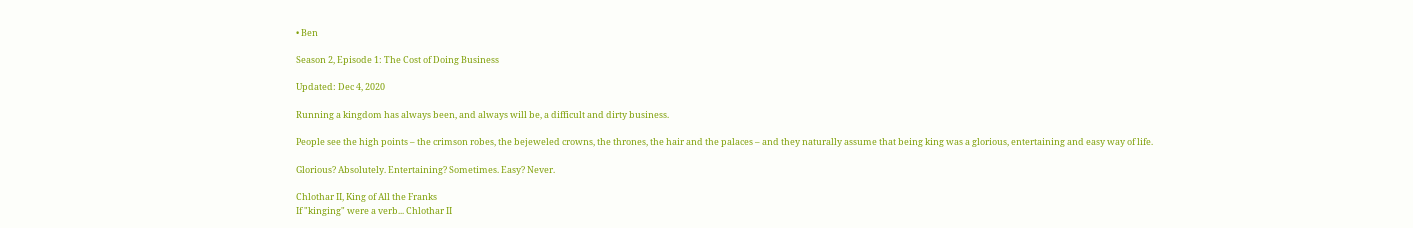• Ben

Season 2, Episode 1: The Cost of Doing Business

Updated: Dec 4, 2020

Running a kingdom has always been, and always will be, a difficult and dirty business.

People see the high points – the crimson robes, the bejeweled crowns, the thrones, the hair and the palaces – and they naturally assume that being king was a glorious, entertaining and easy way of life.

Glorious? Absolutely. Entertaining? Sometimes. Easy? Never.

Chlothar II, King of All the Franks
If "kinging" were a verb... Chlothar II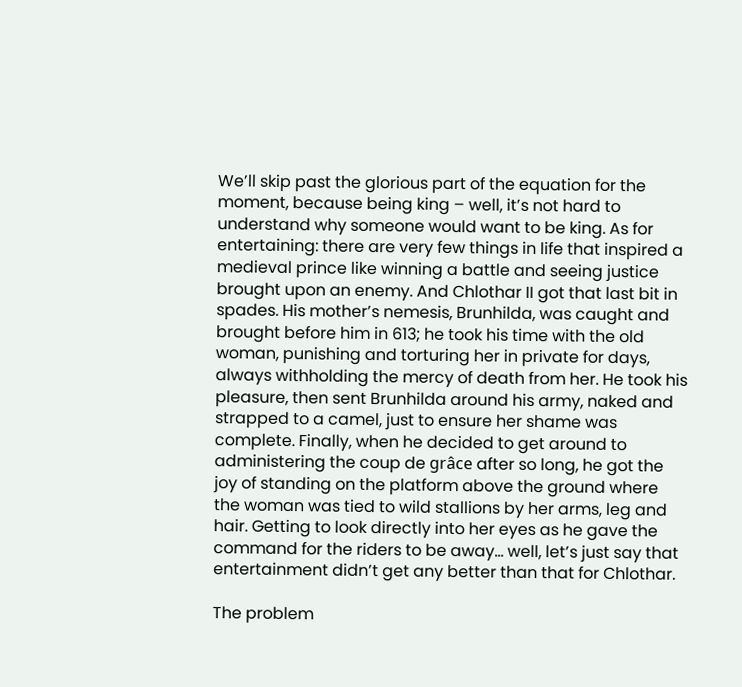We’ll skip past the glorious part of the equation for the moment, because being king – well, it’s not hard to understand why someone would want to be king. As for entertaining: there are very few things in life that inspired a medieval prince like winning a battle and seeing justice brought upon an enemy. And Chlothar II got that last bit in spades. His mother’s nemesis, Brunhilda, was caught and brought before him in 613; he took his time with the old woman, punishing and torturing her in private for days, always withholding the mercy of death from her. He took his pleasure, then sent Brunhilda around his army, naked and strapped to a camel, just to ensure her shame was complete. Finally, when he decided to get around to administering the coup de grâce after so long, he got the joy of standing on the platform above the ground where the woman was tied to wild stallions by her arms, leg and hair. Getting to look directly into her eyes as he gave the command for the riders to be away… well, let’s just say that entertainment didn’t get any better than that for Chlothar.

The problem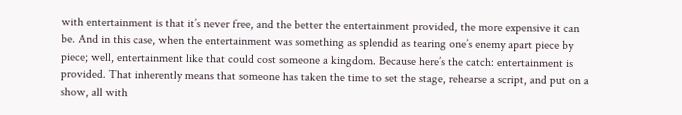with entertainment is that it’s never free, and the better the entertainment provided, the more expensive it can be. And in this case, when the entertainment was something as splendid as tearing one’s enemy apart piece by piece; well, entertainment like that could cost someone a kingdom. Because here’s the catch: entertainment is provided. That inherently means that someone has taken the time to set the stage, rehearse a script, and put on a show, all with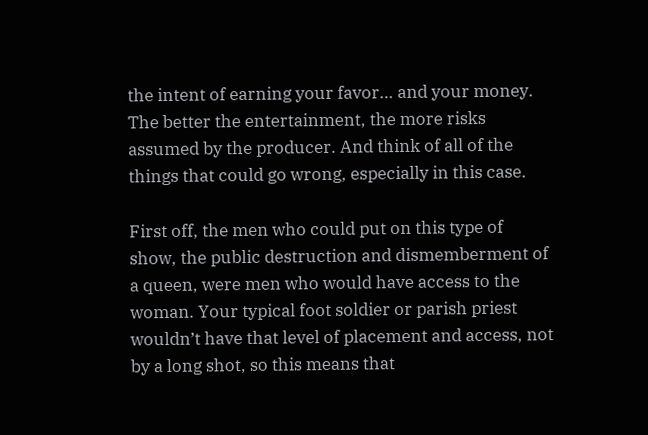the intent of earning your favor… and your money. The better the entertainment, the more risks assumed by the producer. And think of all of the things that could go wrong, especially in this case.

First off, the men who could put on this type of show, the public destruction and dismemberment of a queen, were men who would have access to the woman. Your typical foot soldier or parish priest wouldn’t have that level of placement and access, not by a long shot, so this means that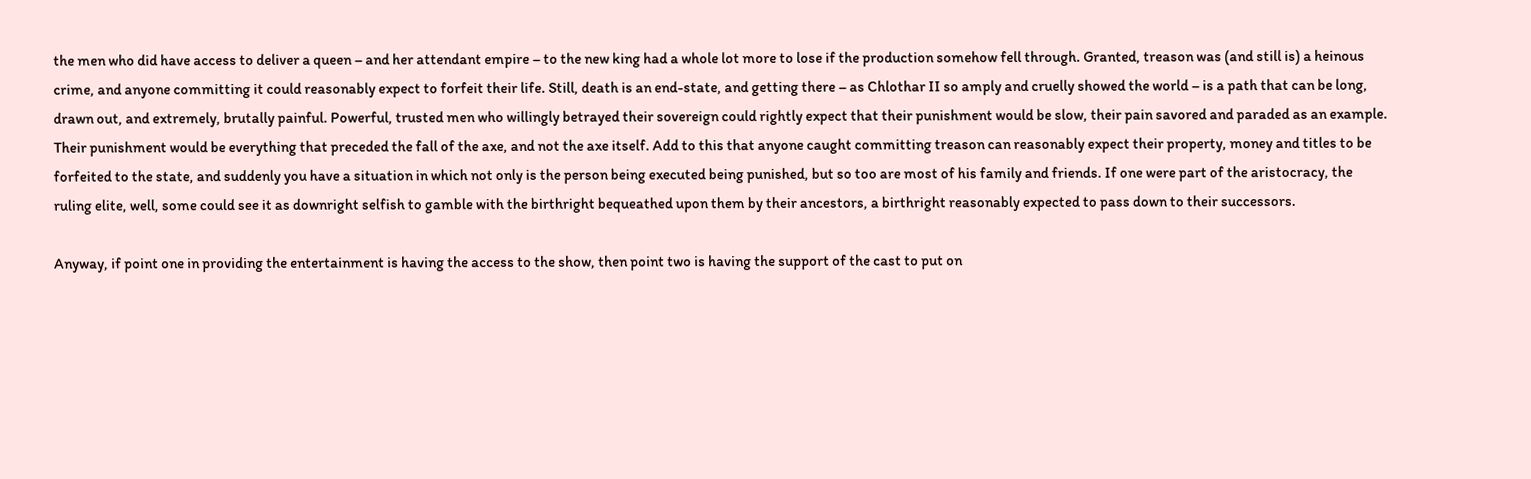the men who did have access to deliver a queen – and her attendant empire – to the new king had a whole lot more to lose if the production somehow fell through. Granted, treason was (and still is) a heinous crime, and anyone committing it could reasonably expect to forfeit their life. Still, death is an end-state, and getting there – as Chlothar II so amply and cruelly showed the world – is a path that can be long, drawn out, and extremely, brutally painful. Powerful, trusted men who willingly betrayed their sovereign could rightly expect that their punishment would be slow, their pain savored and paraded as an example. Their punishment would be everything that preceded the fall of the axe, and not the axe itself. Add to this that anyone caught committing treason can reasonably expect their property, money and titles to be forfeited to the state, and suddenly you have a situation in which not only is the person being executed being punished, but so too are most of his family and friends. If one were part of the aristocracy, the ruling elite, well, some could see it as downright selfish to gamble with the birthright bequeathed upon them by their ancestors, a birthright reasonably expected to pass down to their successors.

Anyway, if point one in providing the entertainment is having the access to the show, then point two is having the support of the cast to put on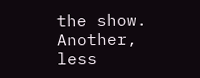the show. Another, less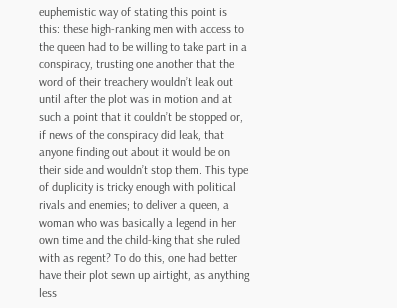euphemistic way of stating this point is this: these high-ranking men with access to the queen had to be willing to take part in a conspiracy, trusting one another that the word of their treachery wouldn’t leak out until after the plot was in motion and at such a point that it couldn’t be stopped or, if news of the conspiracy did leak, that anyone finding out about it would be on their side and wouldn’t stop them. This type of duplicity is tricky enough with political rivals and enemies; to deliver a queen, a woman who was basically a legend in her own time and the child-king that she ruled with as regent? To do this, one had better have their plot sewn up airtight, as anything less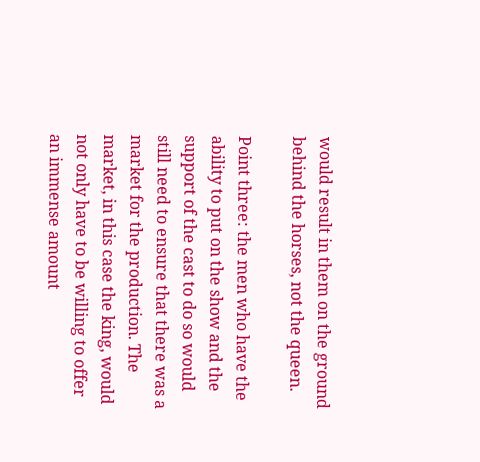would result in them on the ground behind the horses, not the queen.

Point three: the men who have the ability to put on the show and the support of the cast to do so would still need to ensure that there was a market for the production. The market, in this case the king, would not only have to be willing to offer an immense amount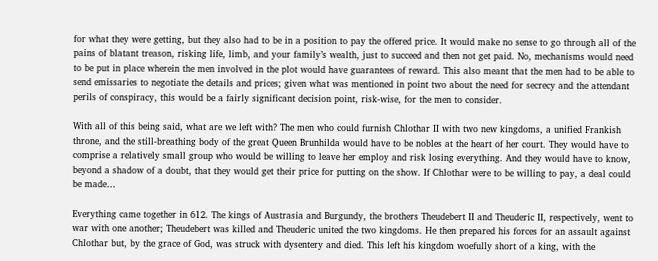for what they were getting, but they also had to be in a position to pay the offered price. It would make no sense to go through all of the pains of blatant treason, risking life, limb, and your family’s wealth, just to succeed and then not get paid. No, mechanisms would need to be put in place wherein the men involved in the plot would have guarantees of reward. This also meant that the men had to be able to send emissaries to negotiate the details and prices; given what was mentioned in point two about the need for secrecy and the attendant perils of conspiracy, this would be a fairly significant decision point, risk-wise, for the men to consider.

With all of this being said, what are we left with? The men who could furnish Chlothar II with two new kingdoms, a unified Frankish throne, and the still-breathing body of the great Queen Brunhilda would have to be nobles at the heart of her court. They would have to comprise a relatively small group who would be willing to leave her employ and risk losing everything. And they would have to know, beyond a shadow of a doubt, that they would get their price for putting on the show. If Chlothar were to be willing to pay, a deal could be made…

Everything came together in 612. The kings of Austrasia and Burgundy, the brothers Theudebert II and Theuderic II, respectively, went to war with one another; Theudebert was killed and Theuderic united the two kingdoms. He then prepared his forces for an assault against Chlothar but, by the grace of God, was struck with dysentery and died. This left his kingdom woefully short of a king, with the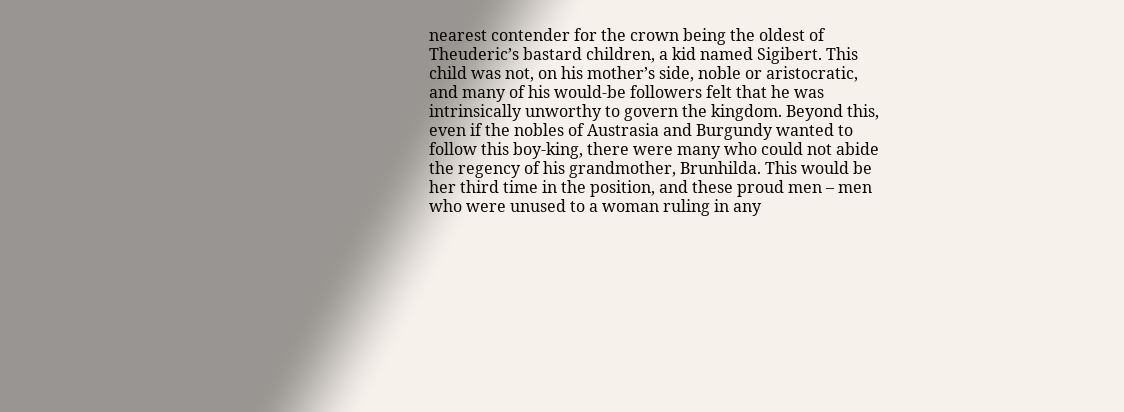nearest contender for the crown being the oldest of Theuderic’s bastard children, a kid named Sigibert. This child was not, on his mother’s side, noble or aristocratic, and many of his would-be followers felt that he was intrinsically unworthy to govern the kingdom. Beyond this, even if the nobles of Austrasia and Burgundy wanted to follow this boy-king, there were many who could not abide the regency of his grandmother, Brunhilda. This would be her third time in the position, and these proud men – men who were unused to a woman ruling in any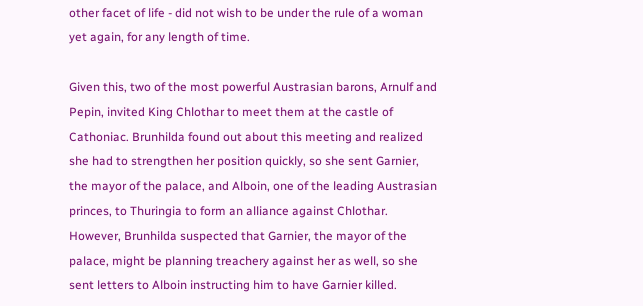other facet of life - did not wish to be under the rule of a woman yet again, for any length of time.

Given this, two of the most powerful Austrasian barons, Arnulf and Pepin, invited King Chlothar to meet them at the castle of Cathoniac. Brunhilda found out about this meeting and realized she had to strengthen her position quickly, so she sent Garnier, the mayor of the palace, and Alboin, one of the leading Austrasian princes, to Thuringia to form an alliance against Chlothar. However, Brunhilda suspected that Garnier, the mayor of the palace, might be planning treachery against her as well, so she sent letters to Alboin instructing him to have Garnier killed.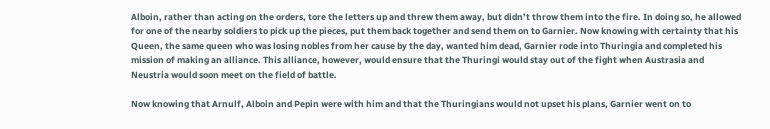Alboin, rather than acting on the orders, tore the letters up and threw them away, but didn’t throw them into the fire. In doing so, he allowed for one of the nearby soldiers to pick up the pieces, put them back together and send them on to Garnier. Now knowing with certainty that his Queen, the same queen who was losing nobles from her cause by the day, wanted him dead, Garnier rode into Thuringia and completed his mission of making an alliance. This alliance, however, would ensure that the Thuringi would stay out of the fight when Austrasia and Neustria would soon meet on the field of battle.

Now knowing that Arnulf, Alboin and Pepin were with him and that the Thuringians would not upset his plans, Garnier went on to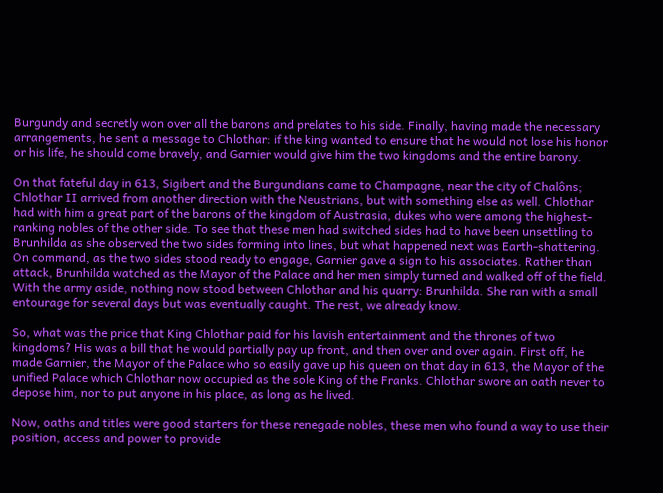Burgundy and secretly won over all the barons and prelates to his side. Finally, having made the necessary arrangements, he sent a message to Chlothar: if the king wanted to ensure that he would not lose his honor or his life, he should come bravely, and Garnier would give him the two kingdoms and the entire barony.

On that fateful day in 613, Sigibert and the Burgundians came to Champagne, near the city of Chalôns; Chlothar II arrived from another direction with the Neustrians, but with something else as well. Chlothar had with him a great part of the barons of the kingdom of Austrasia, dukes who were among the highest-ranking nobles of the other side. To see that these men had switched sides had to have been unsettling to Brunhilda as she observed the two sides forming into lines, but what happened next was Earth-shattering. On command, as the two sides stood ready to engage, Garnier gave a sign to his associates. Rather than attack, Brunhilda watched as the Mayor of the Palace and her men simply turned and walked off of the field. With the army aside, nothing now stood between Chlothar and his quarry: Brunhilda. She ran with a small entourage for several days but was eventually caught. The rest, we already know.

So, what was the price that King Chlothar paid for his lavish entertainment and the thrones of two kingdoms? His was a bill that he would partially pay up front, and then over and over again. First off, he made Garnier, the Mayor of the Palace who so easily gave up his queen on that day in 613, the Mayor of the unified Palace which Chlothar now occupied as the sole King of the Franks. Chlothar swore an oath never to depose him, nor to put anyone in his place, as long as he lived.

Now, oaths and titles were good starters for these renegade nobles, these men who found a way to use their position, access and power to provide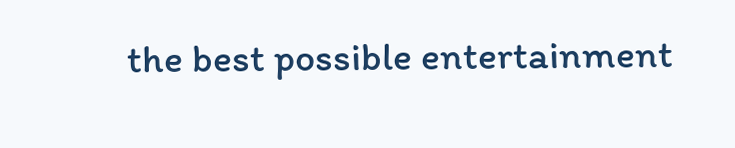the best possible entertainment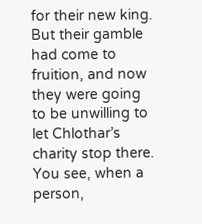for their new king. But their gamble had come to fruition, and now they were going to be unwilling to let Chlothar’s charity stop there. You see, when a person,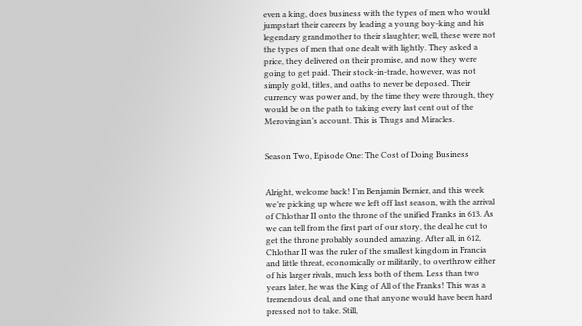even a king, does business with the types of men who would jumpstart their careers by leading a young boy-king and his legendary grandmother to their slaughter; well, these were not the types of men that one dealt with lightly. They asked a price, they delivered on their promise, and now they were going to get paid. Their stock-in-trade, however, was not simply gold, titles, and oaths to never be deposed. Their currency was power and, by the time they were through, they would be on the path to taking every last cent out of the Merovingian’s account. This is Thugs and Miracles.


Season Two, Episode One: The Cost of Doing Business


Alright, welcome back! I’m Benjamin Bernier, and this week we’re picking up where we left off last season, with the arrival of Chlothar II onto the throne of the unified Franks in 613. As we can tell from the first part of our story, the deal he cut to get the throne probably sounded amazing. After all, in 612, Chlothar II was the ruler of the smallest kingdom in Francia and little threat, economically or militarily, to overthrow either of his larger rivals, much less both of them. Less than two years later, he was the King of All of the Franks! This was a tremendous deal, and one that anyone would have been hard pressed not to take. Still,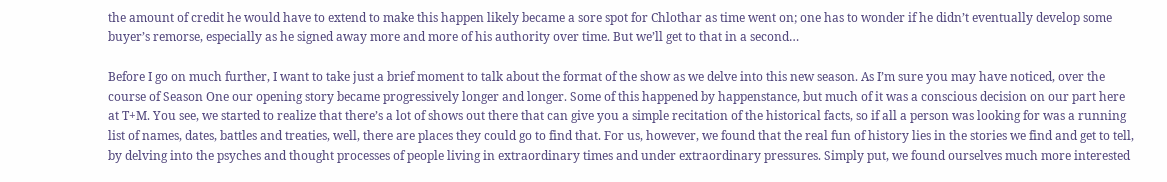the amount of credit he would have to extend to make this happen likely became a sore spot for Chlothar as time went on; one has to wonder if he didn’t eventually develop some buyer’s remorse, especially as he signed away more and more of his authority over time. But we’ll get to that in a second…

Before I go on much further, I want to take just a brief moment to talk about the format of the show as we delve into this new season. As I’m sure you may have noticed, over the course of Season One our opening story became progressively longer and longer. Some of this happened by happenstance, but much of it was a conscious decision on our part here at T+M. You see, we started to realize that there’s a lot of shows out there that can give you a simple recitation of the historical facts, so if all a person was looking for was a running list of names, dates, battles and treaties, well, there are places they could go to find that. For us, however, we found that the real fun of history lies in the stories we find and get to tell, by delving into the psyches and thought processes of people living in extraordinary times and under extraordinary pressures. Simply put, we found ourselves much more interested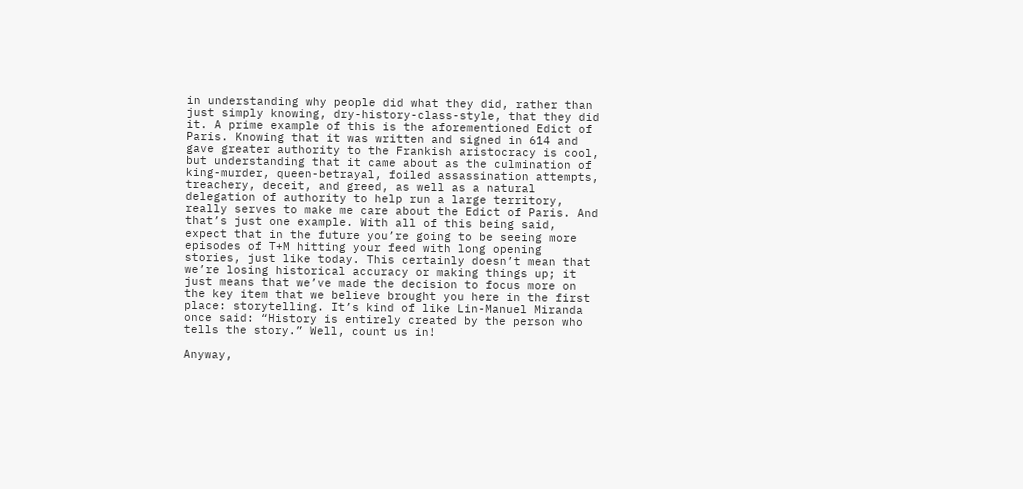in understanding why people did what they did, rather than just simply knowing, dry-history-class-style, that they did it. A prime example of this is the aforementioned Edict of Paris. Knowing that it was written and signed in 614 and gave greater authority to the Frankish aristocracy is cool, but understanding that it came about as the culmination of king-murder, queen-betrayal, foiled assassination attempts, treachery, deceit, and greed, as well as a natural delegation of authority to help run a large territory, really serves to make me care about the Edict of Paris. And that’s just one example. With all of this being said, expect that in the future you’re going to be seeing more episodes of T+M hitting your feed with long opening stories, just like today. This certainly doesn’t mean that we’re losing historical accuracy or making things up; it just means that we’ve made the decision to focus more on the key item that we believe brought you here in the first place: storytelling. It’s kind of like Lin-Manuel Miranda once said: “History is entirely created by the person who tells the story.” Well, count us in!

Anyway,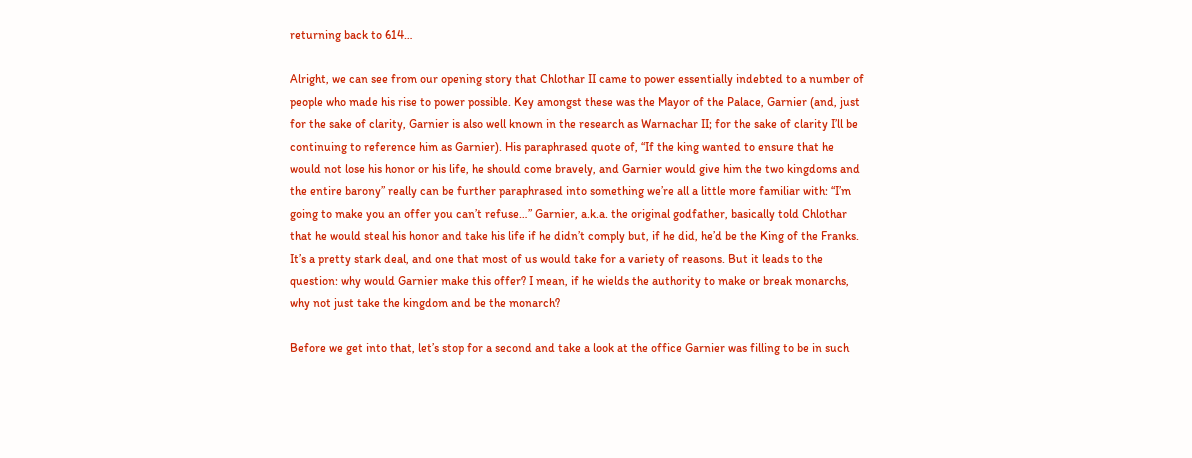returning back to 614…

Alright, we can see from our opening story that Chlothar II came to power essentially indebted to a number of people who made his rise to power possible. Key amongst these was the Mayor of the Palace, Garnier (and, just for the sake of clarity, Garnier is also well known in the research as Warnachar II; for the sake of clarity I’ll be continuing to reference him as Garnier). His paraphrased quote of, “If the king wanted to ensure that he would not lose his honor or his life, he should come bravely, and Garnier would give him the two kingdoms and the entire barony” really can be further paraphrased into something we’re all a little more familiar with: “I’m going to make you an offer you can’t refuse…” Garnier, a.k.a. the original godfather, basically told Chlothar that he would steal his honor and take his life if he didn’t comply but, if he did, he’d be the King of the Franks. It’s a pretty stark deal, and one that most of us would take for a variety of reasons. But it leads to the question: why would Garnier make this offer? I mean, if he wields the authority to make or break monarchs, why not just take the kingdom and be the monarch?

Before we get into that, let’s stop for a second and take a look at the office Garnier was filling to be in such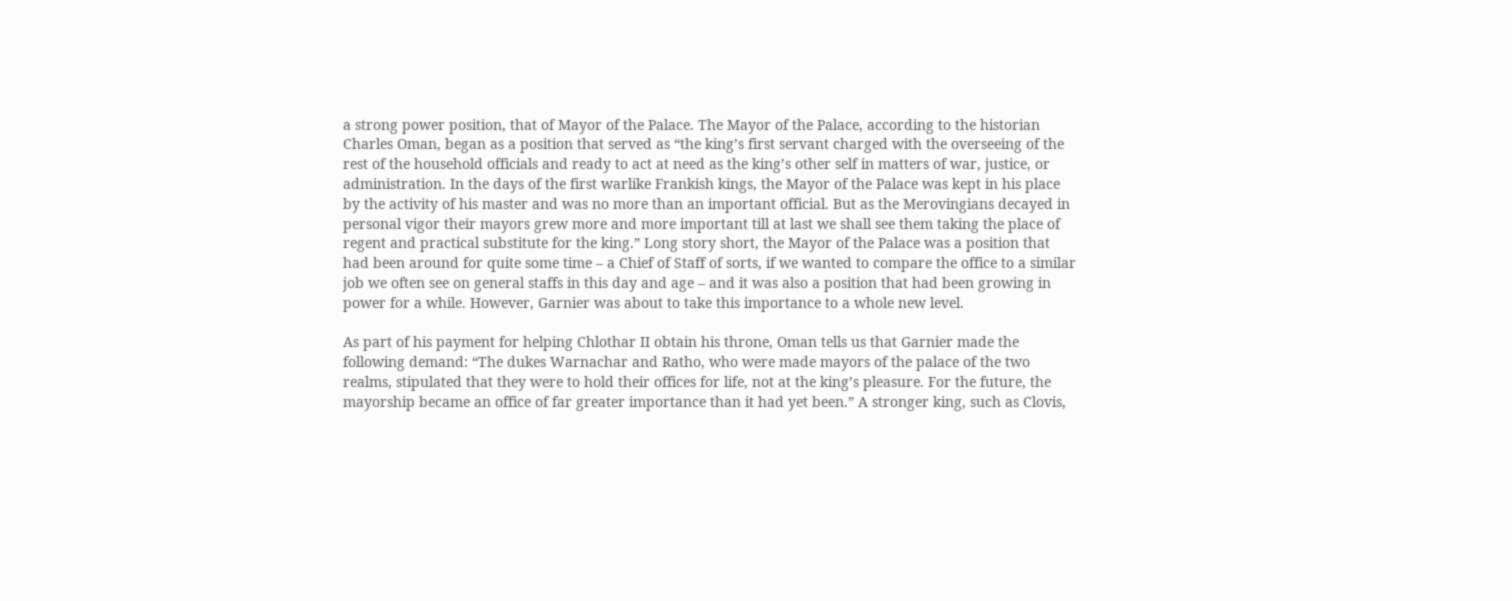a strong power position, that of Mayor of the Palace. The Mayor of the Palace, according to the historian Charles Oman, began as a position that served as “the king’s first servant charged with the overseeing of the rest of the household officials and ready to act at need as the king’s other self in matters of war, justice, or administration. In the days of the first warlike Frankish kings, the Mayor of the Palace was kept in his place by the activity of his master and was no more than an important official. But as the Merovingians decayed in personal vigor their mayors grew more and more important till at last we shall see them taking the place of regent and practical substitute for the king.” Long story short, the Mayor of the Palace was a position that had been around for quite some time – a Chief of Staff of sorts, if we wanted to compare the office to a similar job we often see on general staffs in this day and age – and it was also a position that had been growing in power for a while. However, Garnier was about to take this importance to a whole new level.

As part of his payment for helping Chlothar II obtain his throne, Oman tells us that Garnier made the following demand: “The dukes Warnachar and Ratho, who were made mayors of the palace of the two realms, stipulated that they were to hold their offices for life, not at the king’s pleasure. For the future, the mayorship became an office of far greater importance than it had yet been.” A stronger king, such as Clovis,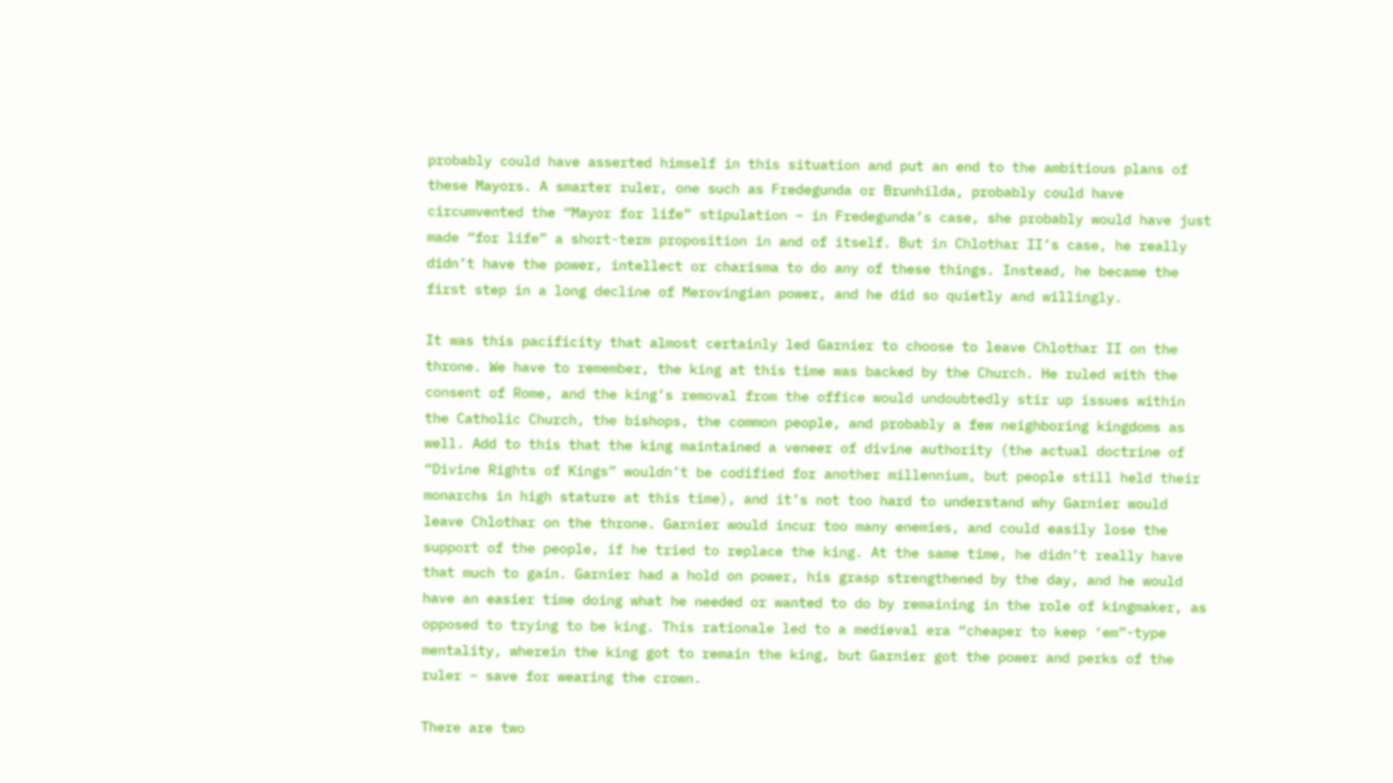probably could have asserted himself in this situation and put an end to the ambitious plans of these Mayors. A smarter ruler, one such as Fredegunda or Brunhilda, probably could have circumvented the “Mayor for life” stipulation – in Fredegunda’s case, she probably would have just made “for life” a short-term proposition in and of itself. But in Chlothar II’s case, he really didn’t have the power, intellect or charisma to do any of these things. Instead, he became the first step in a long decline of Merovingian power, and he did so quietly and willingly.

It was this pacificity that almost certainly led Garnier to choose to leave Chlothar II on the throne. We have to remember, the king at this time was backed by the Church. He ruled with the consent of Rome, and the king’s removal from the office would undoubtedly stir up issues within the Catholic Church, the bishops, the common people, and probably a few neighboring kingdoms as well. Add to this that the king maintained a veneer of divine authority (the actual doctrine of “Divine Rights of Kings” wouldn’t be codified for another millennium, but people still held their monarchs in high stature at this time), and it’s not too hard to understand why Garnier would leave Chlothar on the throne. Garnier would incur too many enemies, and could easily lose the support of the people, if he tried to replace the king. At the same time, he didn’t really have that much to gain. Garnier had a hold on power, his grasp strengthened by the day, and he would have an easier time doing what he needed or wanted to do by remaining in the role of kingmaker, as opposed to trying to be king. This rationale led to a medieval era “cheaper to keep ‘em”-type mentality, wherein the king got to remain the king, but Garnier got the power and perks of the ruler – save for wearing the crown.

There are two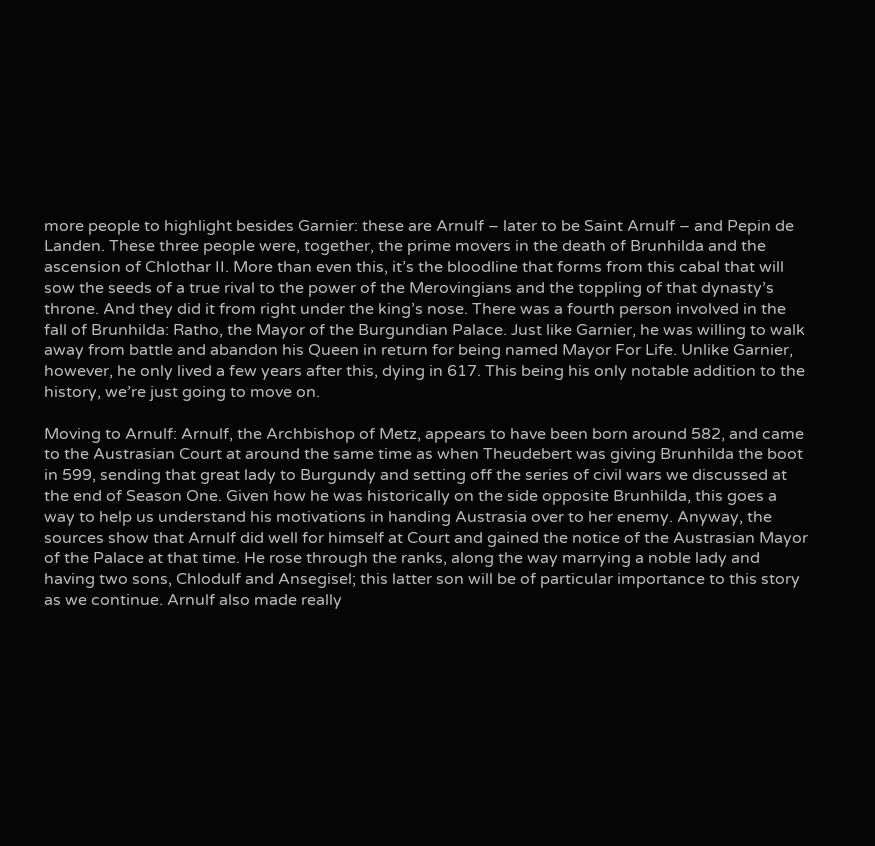more people to highlight besides Garnier: these are Arnulf – later to be Saint Arnulf – and Pepin de Landen. These three people were, together, the prime movers in the death of Brunhilda and the ascension of Chlothar II. More than even this, it’s the bloodline that forms from this cabal that will sow the seeds of a true rival to the power of the Merovingians and the toppling of that dynasty’s throne. And they did it from right under the king’s nose. There was a fourth person involved in the fall of Brunhilda: Ratho, the Mayor of the Burgundian Palace. Just like Garnier, he was willing to walk away from battle and abandon his Queen in return for being named Mayor For Life. Unlike Garnier, however, he only lived a few years after this, dying in 617. This being his only notable addition to the history, we’re just going to move on.

Moving to Arnulf: Arnulf, the Archbishop of Metz, appears to have been born around 582, and came to the Austrasian Court at around the same time as when Theudebert was giving Brunhilda the boot in 599, sending that great lady to Burgundy and setting off the series of civil wars we discussed at the end of Season One. Given how he was historically on the side opposite Brunhilda, this goes a way to help us understand his motivations in handing Austrasia over to her enemy. Anyway, the sources show that Arnulf did well for himself at Court and gained the notice of the Austrasian Mayor of the Palace at that time. He rose through the ranks, along the way marrying a noble lady and having two sons, Chlodulf and Ansegisel; this latter son will be of particular importance to this story as we continue. Arnulf also made really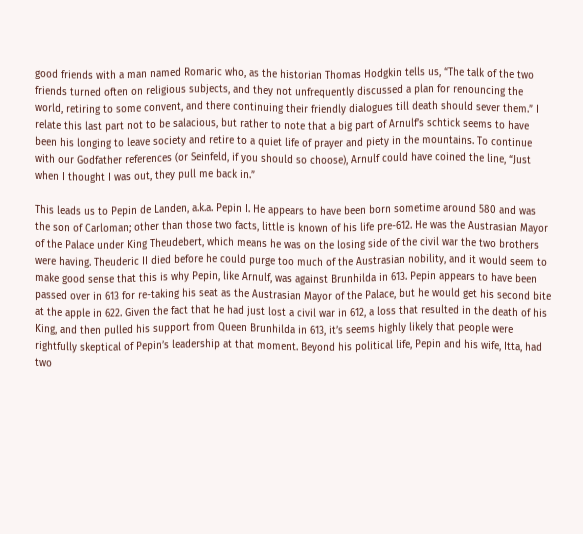good friends with a man named Romaric who, as the historian Thomas Hodgkin tells us, “The talk of the two friends turned often on religious subjects, and they not unfrequently discussed a plan for renouncing the world, retiring to some convent, and there continuing their friendly dialogues till death should sever them.” I relate this last part not to be salacious, but rather to note that a big part of Arnulf’s schtick seems to have been his longing to leave society and retire to a quiet life of prayer and piety in the mountains. To continue with our Godfather references (or Seinfeld, if you should so choose), Arnulf could have coined the line, “Just when I thought I was out, they pull me back in.”

This leads us to Pepin de Landen, a.k.a. Pepin I. He appears to have been born sometime around 580 and was the son of Carloman; other than those two facts, little is known of his life pre-612. He was the Austrasian Mayor of the Palace under King Theudebert, which means he was on the losing side of the civil war the two brothers were having. Theuderic II died before he could purge too much of the Austrasian nobility, and it would seem to make good sense that this is why Pepin, like Arnulf, was against Brunhilda in 613. Pepin appears to have been passed over in 613 for re-taking his seat as the Austrasian Mayor of the Palace, but he would get his second bite at the apple in 622. Given the fact that he had just lost a civil war in 612, a loss that resulted in the death of his King, and then pulled his support from Queen Brunhilda in 613, it’s seems highly likely that people were rightfully skeptical of Pepin’s leadership at that moment. Beyond his political life, Pepin and his wife, Itta, had two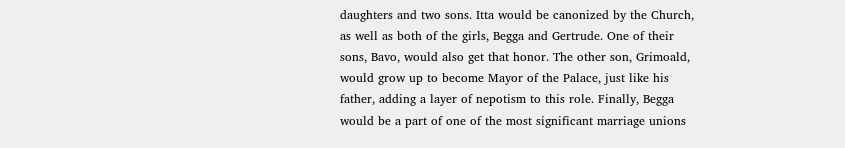daughters and two sons. Itta would be canonized by the Church, as well as both of the girls, Begga and Gertrude. One of their sons, Bavo, would also get that honor. The other son, Grimoald, would grow up to become Mayor of the Palace, just like his father, adding a layer of nepotism to this role. Finally, Begga would be a part of one of the most significant marriage unions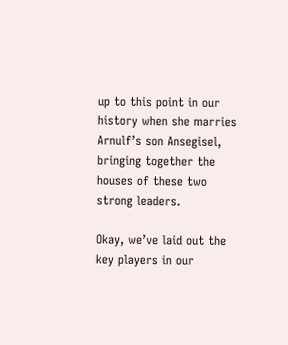up to this point in our history when she marries Arnulf’s son Ansegisel, bringing together the houses of these two strong leaders.

Okay, we’ve laid out the key players in our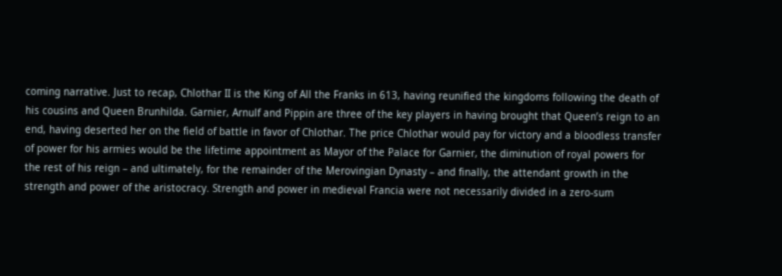coming narrative. Just to recap, Chlothar II is the King of All the Franks in 613, having reunified the kingdoms following the death of his cousins and Queen Brunhilda. Garnier, Arnulf and Pippin are three of the key players in having brought that Queen’s reign to an end, having deserted her on the field of battle in favor of Chlothar. The price Chlothar would pay for victory and a bloodless transfer of power for his armies would be the lifetime appointment as Mayor of the Palace for Garnier, the diminution of royal powers for the rest of his reign – and ultimately, for the remainder of the Merovingian Dynasty – and finally, the attendant growth in the strength and power of the aristocracy. Strength and power in medieval Francia were not necessarily divided in a zero-sum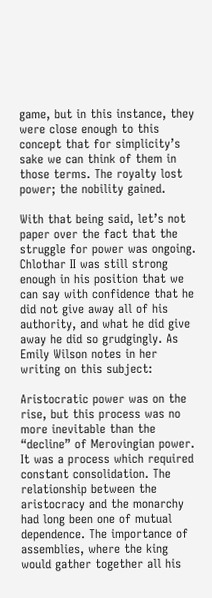game, but in this instance, they were close enough to this concept that for simplicity’s sake we can think of them in those terms. The royalty lost power; the nobility gained.

With that being said, let’s not paper over the fact that the struggle for power was ongoing. Chlothar II was still strong enough in his position that we can say with confidence that he did not give away all of his authority, and what he did give away he did so grudgingly. As Emily Wilson notes in her writing on this subject:

Aristocratic power was on the rise, but this process was no more inevitable than the “decline” of Merovingian power. It was a process which required constant consolidation. The relationship between the aristocracy and the monarchy had long been one of mutual dependence. The importance of assemblies, where the king would gather together all his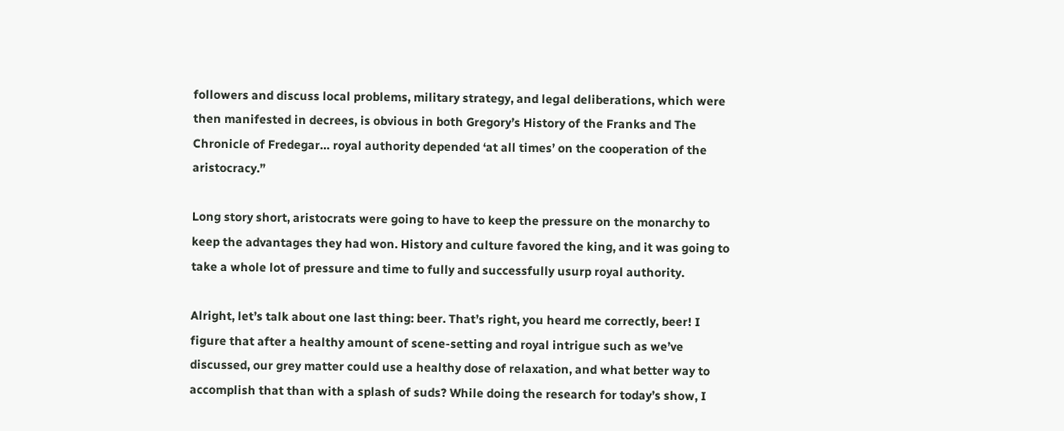followers and discuss local problems, military strategy, and legal deliberations, which were then manifested in decrees, is obvious in both Gregory’s History of the Franks and The Chronicle of Fredegar… royal authority depended ‘at all times’ on the cooperation of the aristocracy.”

Long story short, aristocrats were going to have to keep the pressure on the monarchy to keep the advantages they had won. History and culture favored the king, and it was going to take a whole lot of pressure and time to fully and successfully usurp royal authority.

Alright, let’s talk about one last thing: beer. That’s right, you heard me correctly, beer! I figure that after a healthy amount of scene-setting and royal intrigue such as we’ve discussed, our grey matter could use a healthy dose of relaxation, and what better way to accomplish that than with a splash of suds? While doing the research for today’s show, I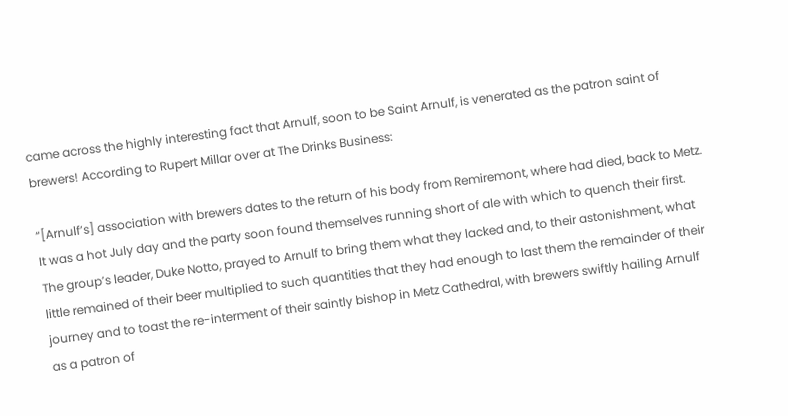came across the highly interesting fact that Arnulf, soon to be Saint Arnulf, is venerated as the patron saint of brewers! According to Rupert Millar over at The Drinks Business:

“[Arnulf’s] association with brewers dates to the return of his body from Remiremont, where had died, back to Metz. It was a hot July day and the party soon found themselves running short of ale with which to quench their first. The group’s leader, Duke Notto, prayed to Arnulf to bring them what they lacked and, to their astonishment, what little remained of their beer multiplied to such quantities that they had enough to last them the remainder of their journey and to toast the re-interment of their saintly bishop in Metz Cathedral, with brewers swiftly hailing Arnulf as a patron of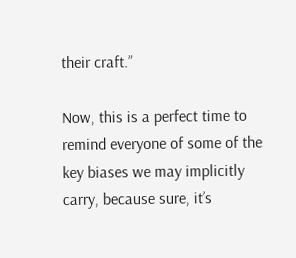their craft.”

Now, this is a perfect time to remind everyone of some of the key biases we may implicitly carry, because sure, it’s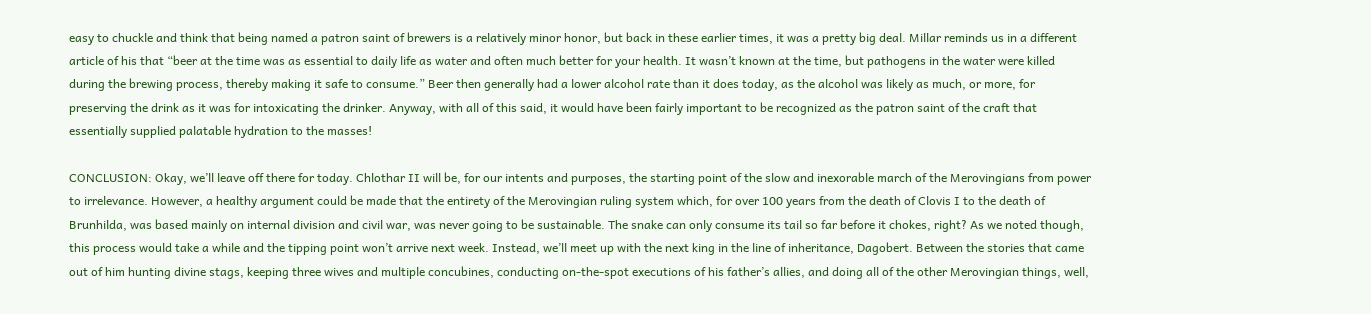easy to chuckle and think that being named a patron saint of brewers is a relatively minor honor, but back in these earlier times, it was a pretty big deal. Millar reminds us in a different article of his that “beer at the time was as essential to daily life as water and often much better for your health. It wasn’t known at the time, but pathogens in the water were killed during the brewing process, thereby making it safe to consume.” Beer then generally had a lower alcohol rate than it does today, as the alcohol was likely as much, or more, for preserving the drink as it was for intoxicating the drinker. Anyway, with all of this said, it would have been fairly important to be recognized as the patron saint of the craft that essentially supplied palatable hydration to the masses!

CONCLUSION: Okay, we’ll leave off there for today. Chlothar II will be, for our intents and purposes, the starting point of the slow and inexorable march of the Merovingians from power to irrelevance. However, a healthy argument could be made that the entirety of the Merovingian ruling system which, for over 100 years from the death of Clovis I to the death of Brunhilda, was based mainly on internal division and civil war, was never going to be sustainable. The snake can only consume its tail so far before it chokes, right? As we noted though, this process would take a while and the tipping point won’t arrive next week. Instead, we’ll meet up with the next king in the line of inheritance, Dagobert. Between the stories that came out of him hunting divine stags, keeping three wives and multiple concubines, conducting on-the-spot executions of his father’s allies, and doing all of the other Merovingian things, well,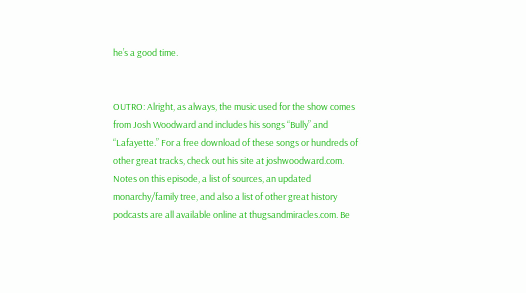he’s a good time.


OUTRO: Alright, as always, the music used for the show comes from Josh Woodward and includes his songs “Bully” and “Lafayette.” For a free download of these songs or hundreds of other great tracks, check out his site at joshwoodward.com. Notes on this episode, a list of sources, an updated monarchy/family tree, and also a list of other great history podcasts are all available online at thugsandmiracles.com. Be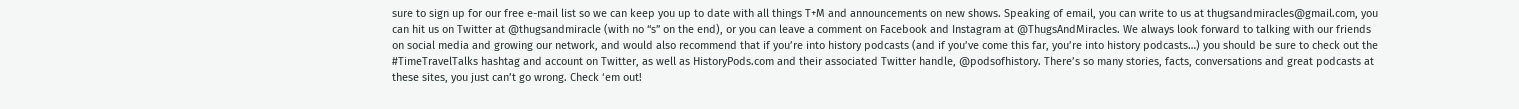sure to sign up for our free e-mail list so we can keep you up to date with all things T+M and announcements on new shows. Speaking of email, you can write to us at thugsandmiracles@gmail.com, you can hit us on Twitter at @thugsandmiracle (with no “s” on the end), or you can leave a comment on Facebook and Instagram at @ThugsAndMiracles. We always look forward to talking with our friends on social media and growing our network, and would also recommend that if you’re into history podcasts (and if you’ve come this far, you’re into history podcasts…) you should be sure to check out the #TimeTravelTalks hashtag and account on Twitter, as well as HistoryPods.com and their associated Twitter handle, @podsofhistory. There’s so many stories, facts, conversations and great podcasts at these sites, you just can’t go wrong. Check ‘em out!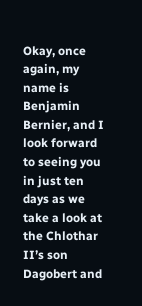Okay, once again, my name is Benjamin Bernier, and I look forward to seeing you in just ten days as we take a look at the Chlothar II’s son Dagobert and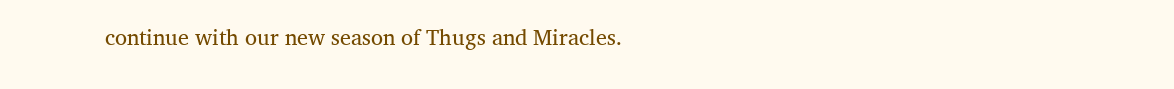continue with our new season of Thugs and Miracles.